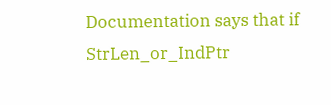Documentation says that if StrLen_or_IndPtr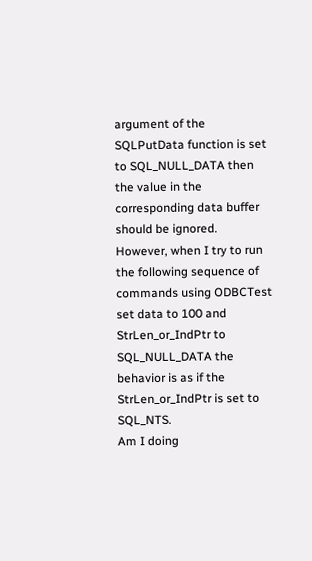argument of the SQLPutData function is set to SQL_NULL_DATA then the value in the corresponding data buffer should be ignored. However, when I try to run the following sequence of commands using ODBCTest
set data to 100 and StrLen_or_IndPtr to SQL_NULL_DATA the behavior is as if the StrLen_or_IndPtr is set to SQL_NTS.
Am I doing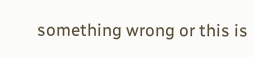something wrong or this is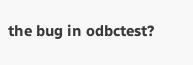the bug in odbctest?